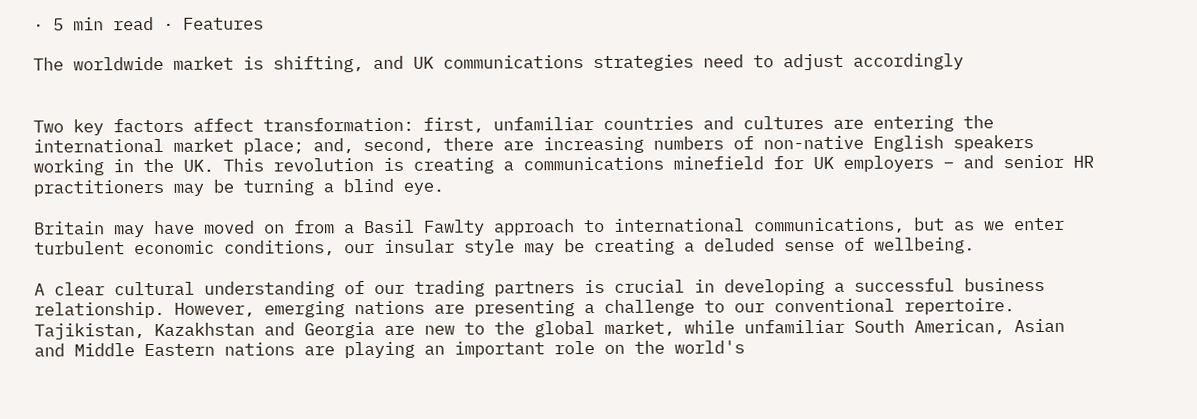· 5 min read · Features

The worldwide market is shifting, and UK communications strategies need to adjust accordingly


Two key factors affect transformation: first, unfamiliar countries and cultures are entering the international market place; and, second, there are increasing numbers of non-native English speakers working in the UK. This revolution is creating a communications minefield for UK employers – and senior HR practitioners may be turning a blind eye.

Britain may have moved on from a Basil Fawlty approach to international communications, but as we enter turbulent economic conditions, our insular style may be creating a deluded sense of wellbeing.

A clear cultural understanding of our trading partners is crucial in developing a successful business relationship. However, emerging nations are presenting a challenge to our conventional repertoire. Tajikistan, Kazakhstan and Georgia are new to the global market, while unfamiliar South American, Asian and Middle Eastern nations are playing an important role on the world's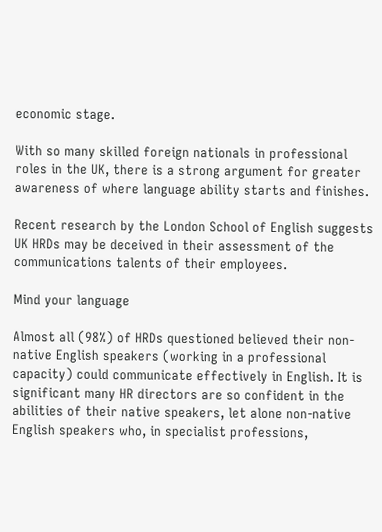economic stage.

With so many skilled foreign nationals in professional roles in the UK, there is a strong argument for greater awareness of where language ability starts and finishes.

Recent research by the London School of English suggests UK HRDs may be deceived in their assessment of the communications talents of their employees.

Mind your language

Almost all (98%) of HRDs questioned believed their non-native English speakers (working in a professional capacity) could communicate effectively in English. It is significant many HR directors are so confident in the abilities of their native speakers, let alone non-native English speakers who, in specialist professions,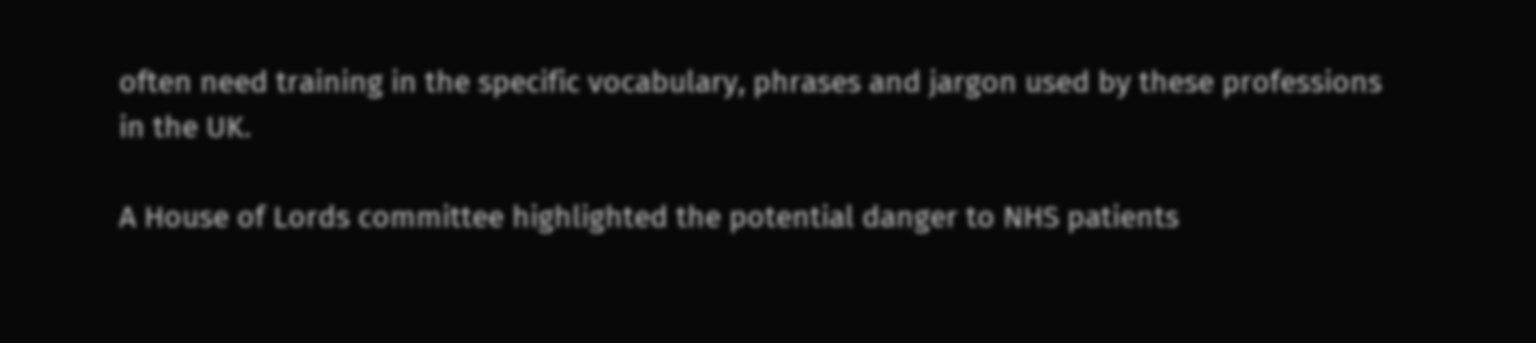often need training in the specific vocabulary, phrases and jargon used by these professions in the UK.

A House of Lords committee highlighted the potential danger to NHS patients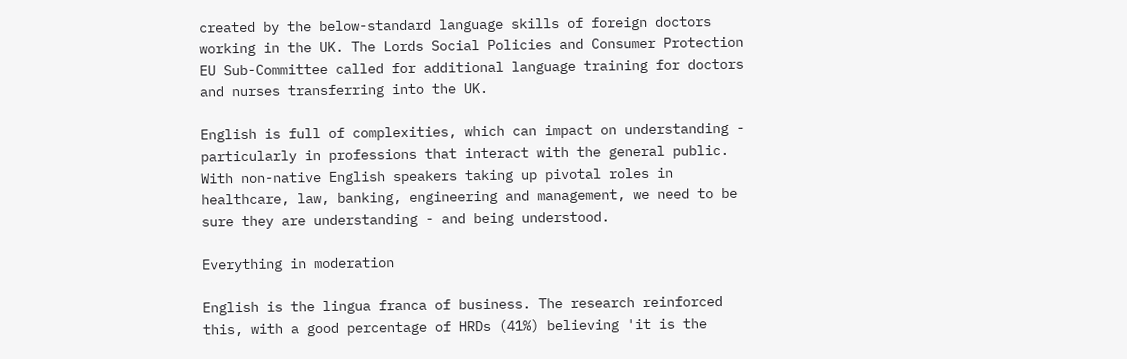created by the below-standard language skills of foreign doctors working in the UK. The Lords Social Policies and Consumer Protection EU Sub-Committee called for additional language training for doctors and nurses transferring into the UK.

English is full of complexities, which can impact on understanding - particularly in professions that interact with the general public. With non-native English speakers taking up pivotal roles in healthcare, law, banking, engineering and management, we need to be sure they are understanding - and being understood.

Everything in moderation

English is the lingua franca of business. The research reinforced this, with a good percentage of HRDs (41%) believing 'it is the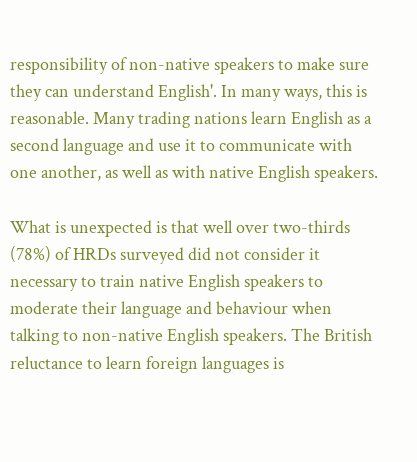responsibility of non-native speakers to make sure they can understand English'. In many ways, this is reasonable. Many trading nations learn English as a second language and use it to communicate with one another, as well as with native English speakers.

What is unexpected is that well over two-thirds (78%) of HRDs surveyed did not consider it necessary to train native English speakers to moderate their language and behaviour when talking to non-native English speakers. The British reluctance to learn foreign languages is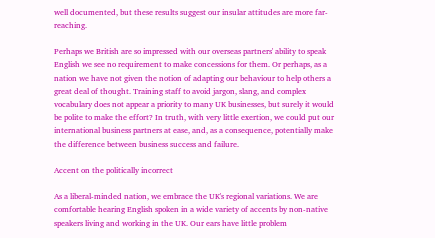well documented, but these results suggest our insular attitudes are more far-reaching.

Perhaps we British are so impressed with our overseas partners' ability to speak English we see no requirement to make concessions for them. Or perhaps, as a nation we have not given the notion of adapting our behaviour to help others a great deal of thought. Training staff to avoid jargon, slang, and complex vocabulary does not appear a priority to many UK businesses, but surely it would be polite to make the effort? In truth, with very little exertion, we could put our international business partners at ease, and, as a consequence, potentially make the difference between business success and failure.

Accent on the politically incorrect

As a liberal-minded nation, we embrace the UK's regional variations. We are comfortable hearing English spoken in a wide variety of accents by non-native speakers living and working in the UK. Our ears have little problem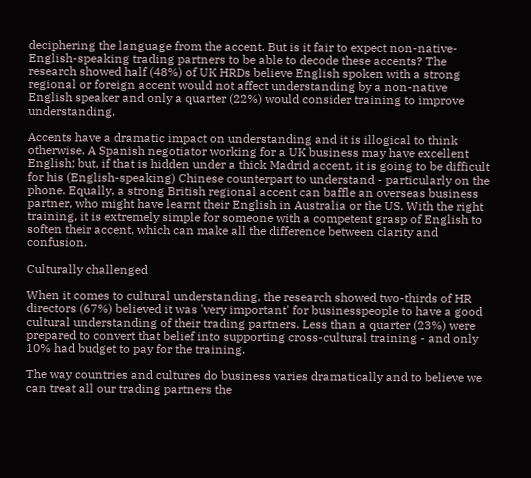deciphering the language from the accent. But is it fair to expect non-native-English-speaking trading partners to be able to decode these accents? The research showed half (48%) of UK HRDs believe English spoken with a strong regional or foreign accent would not affect understanding by a non-native English speaker and only a quarter (22%) would consider training to improve understanding.

Accents have a dramatic impact on understanding and it is illogical to think otherwise. A Spanish negotiator working for a UK business may have excellent English; but, if that is hidden under a thick Madrid accent, it is going to be difficult for his (English-speaking) Chinese counterpart to understand - particularly on the phone. Equally, a strong British regional accent can baffle an overseas business partner, who might have learnt their English in Australia or the US. With the right training, it is extremely simple for someone with a competent grasp of English to soften their accent, which can make all the difference between clarity and confusion.

Culturally challenged

When it comes to cultural understanding, the research showed two-thirds of HR directors (67%) believed it was 'very important' for businesspeople to have a good cultural understanding of their trading partners. Less than a quarter (23%) were prepared to convert that belief into supporting cross-cultural training - and only 10% had budget to pay for the training.

The way countries and cultures do business varies dramatically and to believe we can treat all our trading partners the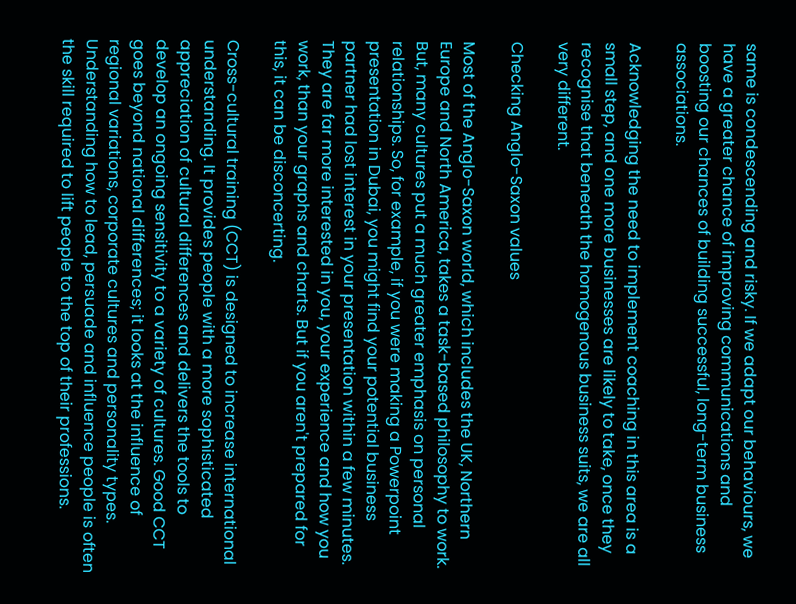same is condescending and risky. If we adapt our behaviours, we have a greater chance of improving communications and boosting our chances of building successful, long-term business associations.

Acknowledging the need to implement coaching in this area is a small step, and one more businesses are likely to take, once they recognise that beneath the homogenous business suits, we are all very different.

Checking Anglo-Saxon values

Most of the Anglo-Saxon world, which includes the UK, Northern Europe and North America, takes a task-based philosophy to work. But, many cultures put a much greater emphasis on personal relationships. So, for example, if you were making a Powerpoint presentation in Dubai, you might find your potential business partner had lost interest in your presentation within a few minutes. They are far more interested in you, your experience and how you work, than your graphs and charts. But if you aren't prepared for this, it can be disconcerting.

Cross-cultural training (CCT) is designed to increase international understanding. It provides people with a more sophisticated appreciation of cultural differences and delivers the tools to develop an ongoing sensitivity to a variety of cultures. Good CCT goes beyond national differences; it looks at the influence of regional variations, corporate cultures and personality types. Understanding how to lead, persuade and influence people is often the skill required to lift people to the top of their professions.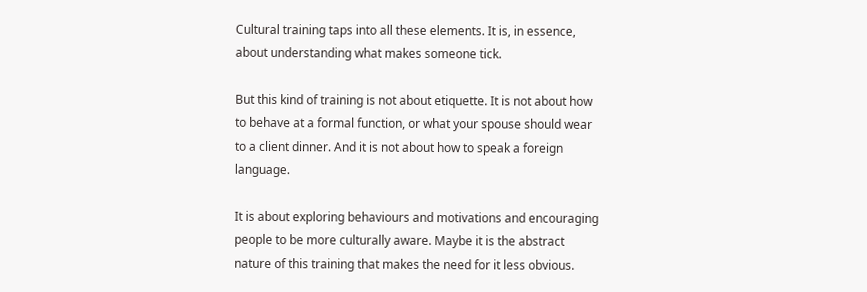Cultural training taps into all these elements. It is, in essence, about understanding what makes someone tick.

But this kind of training is not about etiquette. It is not about how to behave at a formal function, or what your spouse should wear to a client dinner. And it is not about how to speak a foreign language.

It is about exploring behaviours and motivations and encouraging people to be more culturally aware. Maybe it is the abstract nature of this training that makes the need for it less obvious.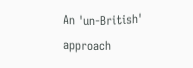An 'un-British' approach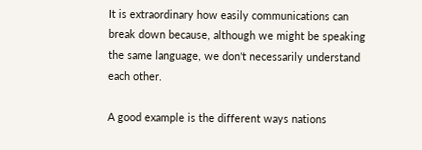It is extraordinary how easily communications can break down because, although we might be speaking the same language, we don't necessarily understand each other.

A good example is the different ways nations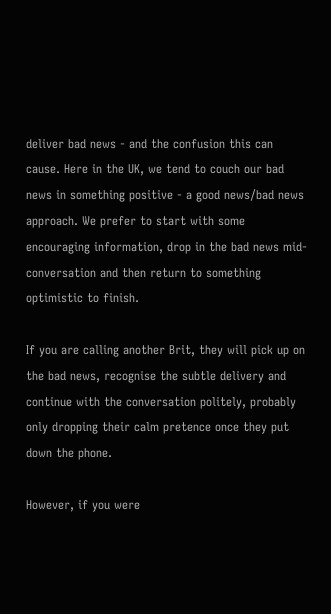deliver bad news - and the confusion this can cause. Here in the UK, we tend to couch our bad news in something positive - a good news/bad news approach. We prefer to start with some encouraging information, drop in the bad news mid-conversation and then return to something optimistic to finish.

If you are calling another Brit, they will pick up on the bad news, recognise the subtle delivery and continue with the conversation politely, probably only dropping their calm pretence once they put down the phone.

However, if you were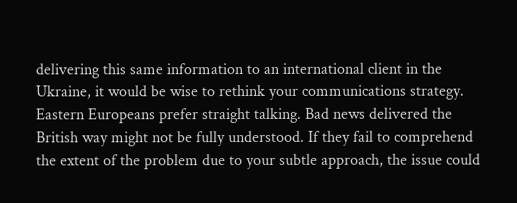delivering this same information to an international client in the Ukraine, it would be wise to rethink your communications strategy. Eastern Europeans prefer straight talking. Bad news delivered the British way might not be fully understood. If they fail to comprehend the extent of the problem due to your subtle approach, the issue could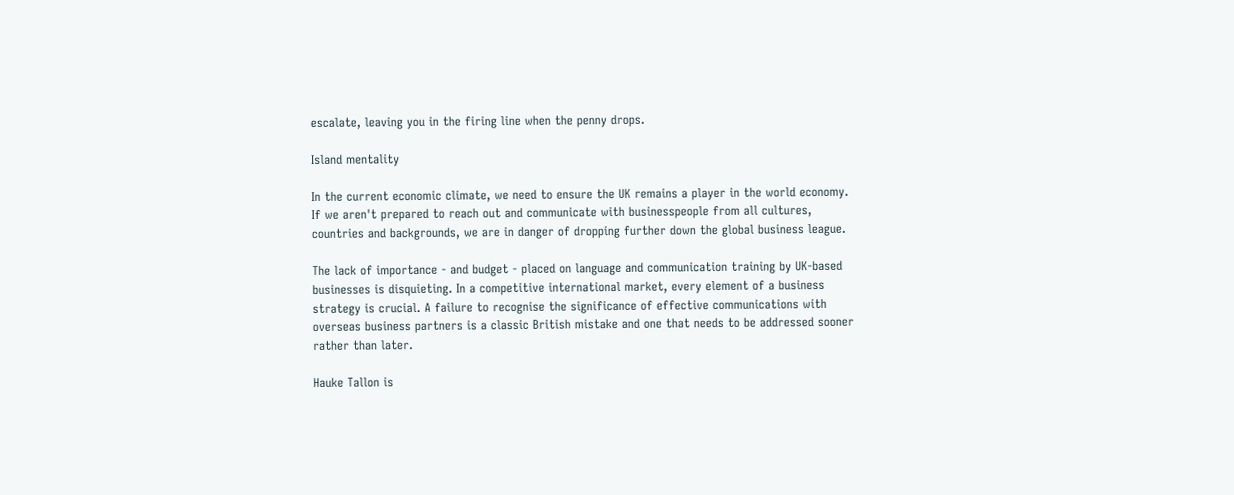escalate, leaving you in the firing line when the penny drops.

Island mentality

In the current economic climate, we need to ensure the UK remains a player in the world economy. If we aren't prepared to reach out and communicate with businesspeople from all cultures, countries and backgrounds, we are in danger of dropping further down the global business league.

The lack of importance - and budget - placed on language and communication training by UK-based businesses is disquieting. In a competitive international market, every element of a business strategy is crucial. A failure to recognise the significance of effective communications with overseas business partners is a classic British mistake and one that needs to be addressed sooner rather than later.

Hauke Tallon is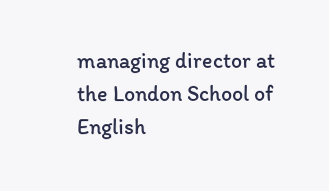managing director at the London School of English